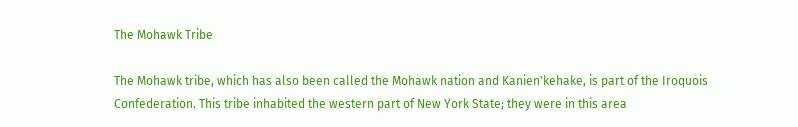The Mohawk Tribe

The Mohawk tribe, which has also been called the Mohawk nation and Kanien'kehake, is part of the Iroquois Confederation. This tribe inhabited the western part of New York State; they were in this area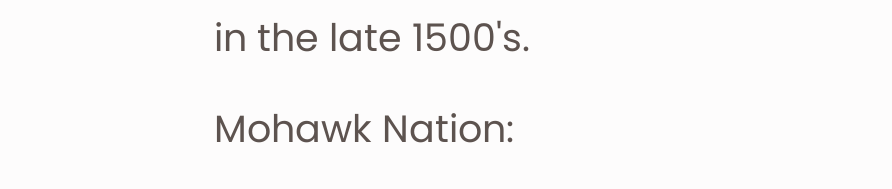in the late 1500's.

Mohawk Nation: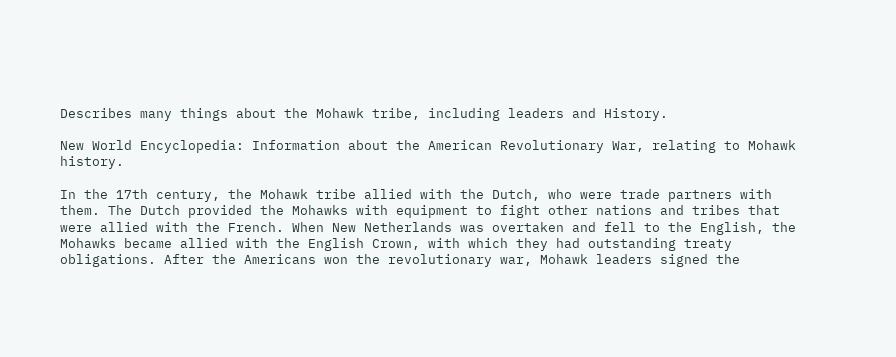Describes many things about the Mohawk tribe, including leaders and History.

New World Encyclopedia: Information about the American Revolutionary War, relating to Mohawk history.

In the 17th century, the Mohawk tribe allied with the Dutch, who were trade partners with them. The Dutch provided the Mohawks with equipment to fight other nations and tribes that were allied with the French. When New Netherlands was overtaken and fell to the English, the Mohawks became allied with the English Crown, with which they had outstanding treaty obligations. After the Americans won the revolutionary war, Mohawk leaders signed the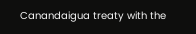Canandaigua treaty with the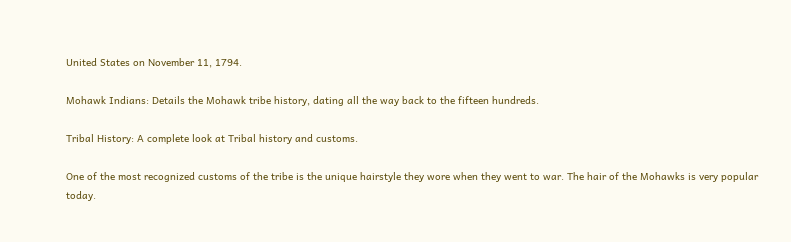United States on November 11, 1794.

Mohawk Indians: Details the Mohawk tribe history, dating all the way back to the fifteen hundreds.

Tribal History: A complete look at Tribal history and customs.

One of the most recognized customs of the tribe is the unique hairstyle they wore when they went to war. The hair of the Mohawks is very popular today.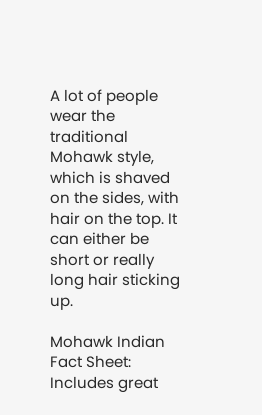A lot of people wear the traditional Mohawk style, which is shaved on the sides, with hair on the top. It can either be short or really long hair sticking up.

Mohawk Indian Fact Sheet: Includes great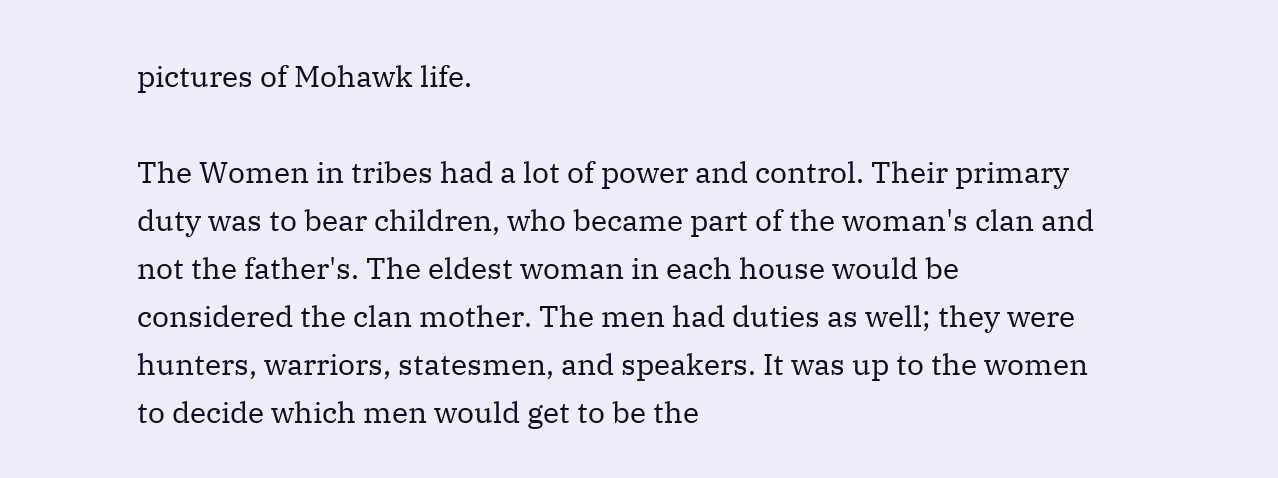pictures of Mohawk life.

The Women in tribes had a lot of power and control. Their primary duty was to bear children, who became part of the woman's clan and not the father's. The eldest woman in each house would be considered the clan mother. The men had duties as well; they were hunters, warriors, statesmen, and speakers. It was up to the women to decide which men would get to be the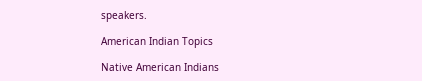speakers.

American Indian Topics

Native American Indians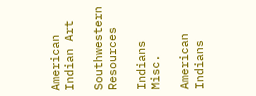American Indian Art

Southwestern Resources

Indians Misc.

American Indians